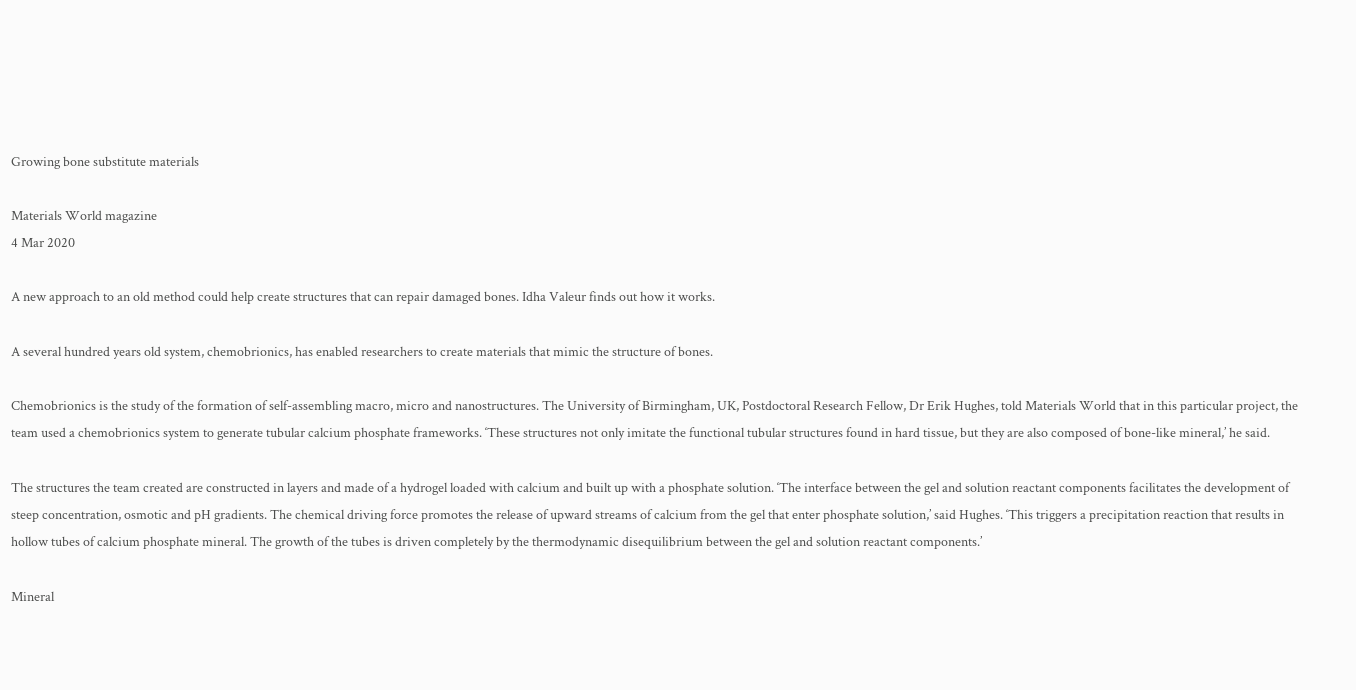Growing bone substitute materials

Materials World magazine
4 Mar 2020

A new approach to an old method could help create structures that can repair damaged bones. Idha Valeur finds out how it works.

A several hundred years old system, chemobrionics, has enabled researchers to create materials that mimic the structure of bones.

Chemobrionics is the study of the formation of self-assembling macro, micro and nanostructures. The University of Birmingham, UK, Postdoctoral Research Fellow, Dr Erik Hughes, told Materials World that in this particular project, the team used a chemobrionics system to generate tubular calcium phosphate frameworks. ‘These structures not only imitate the functional tubular structures found in hard tissue, but they are also composed of bone-like mineral,’ he said.

The structures the team created are constructed in layers and made of a hydrogel loaded with calcium and built up with a phosphate solution. ‘The interface between the gel and solution reactant components facilitates the development of steep concentration, osmotic and pH gradients. The chemical driving force promotes the release of upward streams of calcium from the gel that enter phosphate solution,’ said Hughes. ‘This triggers a precipitation reaction that results in hollow tubes of calcium phosphate mineral. The growth of the tubes is driven completely by the thermodynamic disequilibrium between the gel and solution reactant components.’

Mineral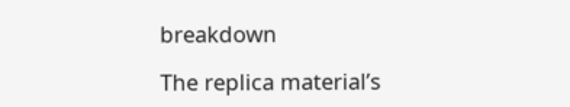breakdown

The replica material’s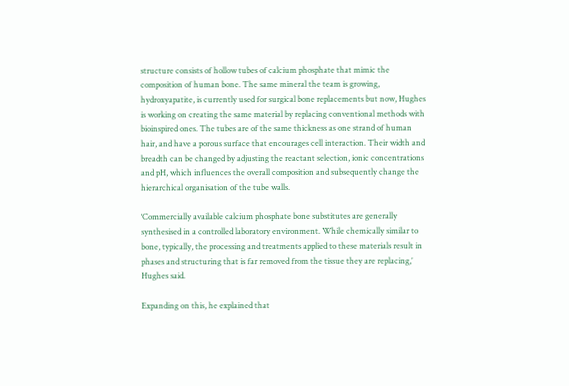structure consists of hollow tubes of calcium phosphate that mimic the composition of human bone. The same mineral the team is growing, hydroxyapatite, is currently used for surgical bone replacements but now, Hughes is working on creating the same material by replacing conventional methods with bioinspired ones. The tubes are of the same thickness as one strand of human hair, and have a porous surface that encourages cell interaction. Their width and breadth can be changed by adjusting the reactant selection, ionic concentrations and pH, which influences the overall composition and subsequently change the hierarchical organisation of the tube walls.

‘Commercially available calcium phosphate bone substitutes are generally synthesised in a controlled laboratory environment. While chemically similar to bone, typically, the processing and treatments applied to these materials result in phases and structuring that is far removed from the tissue they are replacing,’ Hughes said.

Expanding on this, he explained that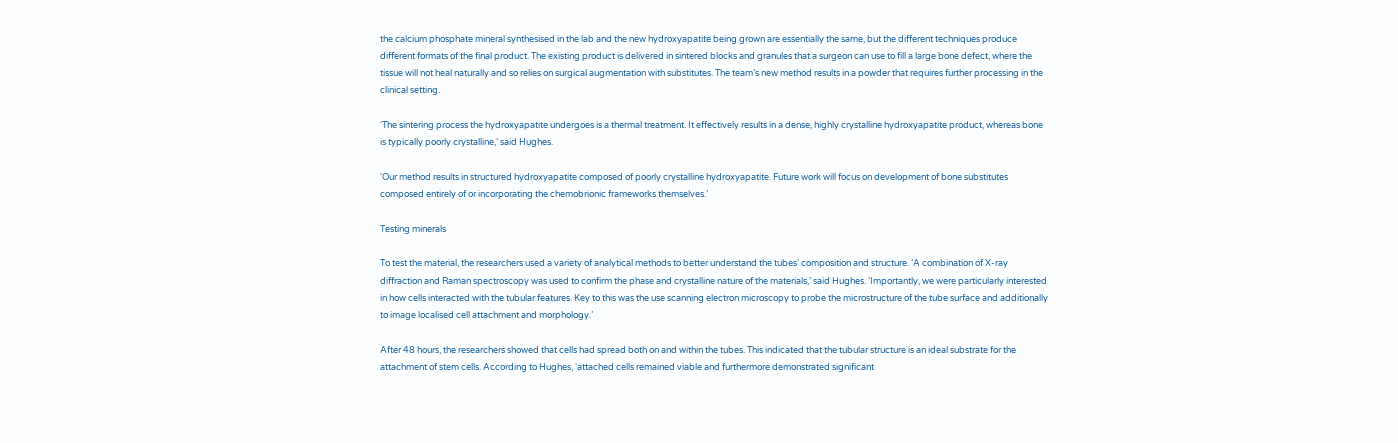the calcium phosphate mineral synthesised in the lab and the new hydroxyapatite being grown are essentially the same, but the different techniques produce different formats of the final product. The existing product is delivered in sintered blocks and granules that a surgeon can use to fill a large bone defect, where the tissue will not heal naturally and so relies on surgical augmentation with substitutes. The team’s new method results in a powder that requires further processing in the clinical setting.

‘The sintering process the hydroxyapatite undergoes is a thermal treatment. It effectively results in a dense, highly crystalline hydroxyapatite product, whereas bone is typically poorly crystalline,’ said Hughes.

‘Our method results in structured hydroxyapatite composed of poorly crystalline hydroxyapatite. Future work will focus on development of bone substitutes composed entirely of or incorporating the chemobrionic frameworks themselves.’

Testing minerals

To test the material, the researchers used a variety of analytical methods to better understand the tubes’ composition and structure. ‘A combination of X-ray diffraction and Raman spectroscopy was used to confirm the phase and crystalline nature of the materials,’ said Hughes. ‘Importantly, we were particularly interested in how cells interacted with the tubular features. Key to this was the use scanning electron microscopy to probe the microstructure of the tube surface and additionally to image localised cell attachment and morphology.’

After 48 hours, the researchers showed that cells had spread both on and within the tubes. This indicated that the tubular structure is an ideal substrate for the attachment of stem cells. According to Hughes, ‘attached cells remained viable and furthermore demonstrated significant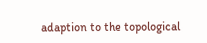adaption to the topological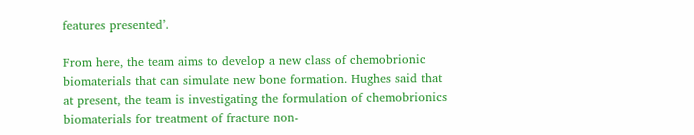features presented’.

From here, the team aims to develop a new class of chemobrionic biomaterials that can simulate new bone formation. Hughes said that at present, the team is investigating the formulation of chemobrionics biomaterials for treatment of fracture non-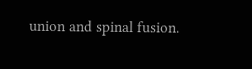union and spinal fusion.